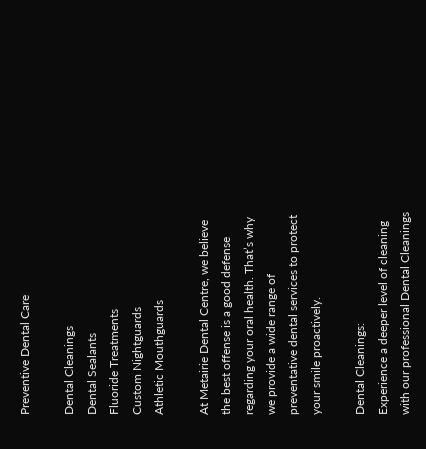Preventive Dental Care

Dental Cleanings
Dental Sealants
Fluoride Treatments
Custom Nightguards
Athletic Mouthguards

At Metairie Dental Centre, we believe the best offense is a good defense regarding your oral health. That’s why we provide a wide range of preventative dental services to protect your smile proactively.

Dental Cleanings:
Experience a deeper level of cleaning with our professional Dental Cleanings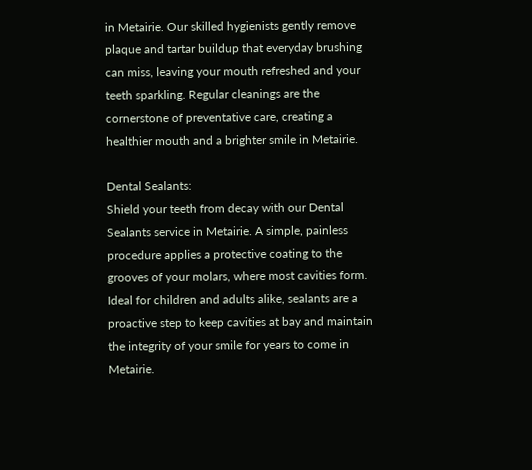in Metairie. Our skilled hygienists gently remove plaque and tartar buildup that everyday brushing can miss, leaving your mouth refreshed and your teeth sparkling. Regular cleanings are the cornerstone of preventative care, creating a healthier mouth and a brighter smile in Metairie.

Dental Sealants:
Shield your teeth from decay with our Dental Sealants service in Metairie. A simple, painless procedure applies a protective coating to the grooves of your molars, where most cavities form. Ideal for children and adults alike, sealants are a proactive step to keep cavities at bay and maintain the integrity of your smile for years to come in Metairie.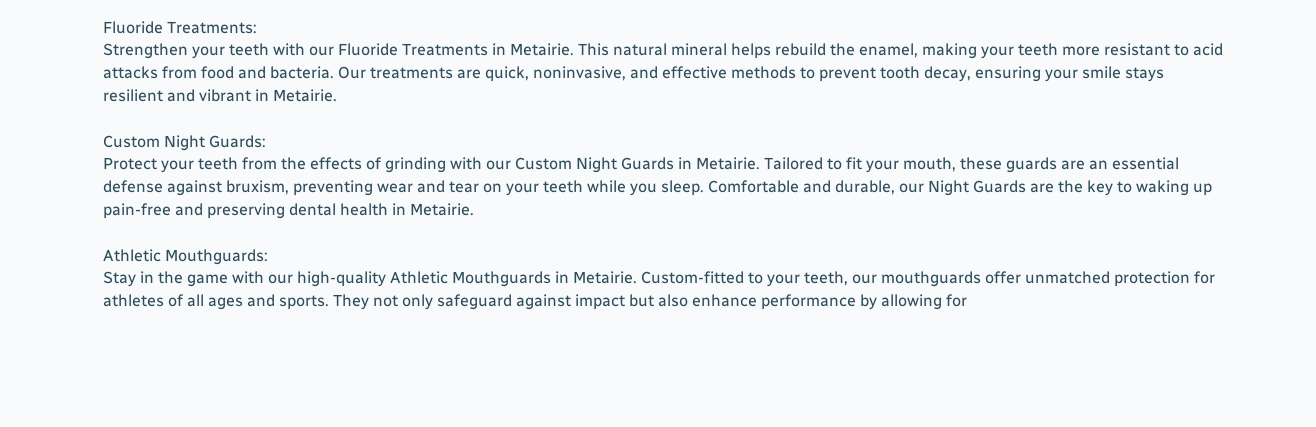Fluoride Treatments:
Strengthen your teeth with our Fluoride Treatments in Metairie. This natural mineral helps rebuild the enamel, making your teeth more resistant to acid attacks from food and bacteria. Our treatments are quick, noninvasive, and effective methods to prevent tooth decay, ensuring your smile stays resilient and vibrant in Metairie.

Custom Night Guards:
Protect your teeth from the effects of grinding with our Custom Night Guards in Metairie. Tailored to fit your mouth, these guards are an essential defense against bruxism, preventing wear and tear on your teeth while you sleep. Comfortable and durable, our Night Guards are the key to waking up pain-free and preserving dental health in Metairie.

Athletic Mouthguards:
Stay in the game with our high-quality Athletic Mouthguards in Metairie. Custom-fitted to your teeth, our mouthguards offer unmatched protection for athletes of all ages and sports. They not only safeguard against impact but also enhance performance by allowing for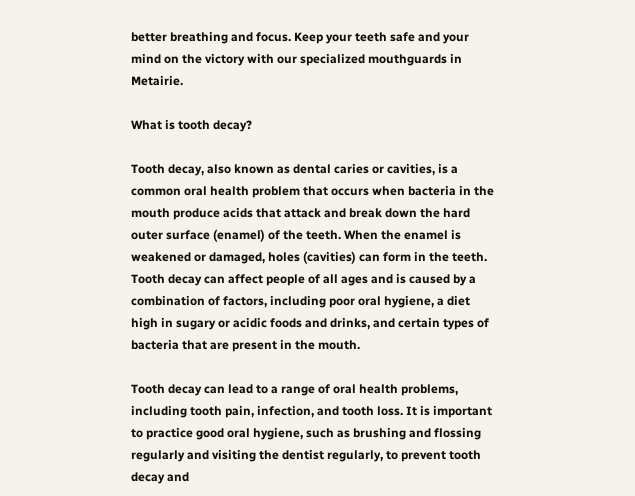better breathing and focus. Keep your teeth safe and your mind on the victory with our specialized mouthguards in Metairie.

What is tooth decay?

Tooth decay, also known as dental caries or cavities, is a common oral health problem that occurs when bacteria in the mouth produce acids that attack and break down the hard outer surface (enamel) of the teeth. When the enamel is weakened or damaged, holes (cavities) can form in the teeth. Tooth decay can affect people of all ages and is caused by a combination of factors, including poor oral hygiene, a diet high in sugary or acidic foods and drinks, and certain types of bacteria that are present in the mouth.

Tooth decay can lead to a range of oral health problems, including tooth pain, infection, and tooth loss. It is important to practice good oral hygiene, such as brushing and flossing regularly and visiting the dentist regularly, to prevent tooth decay and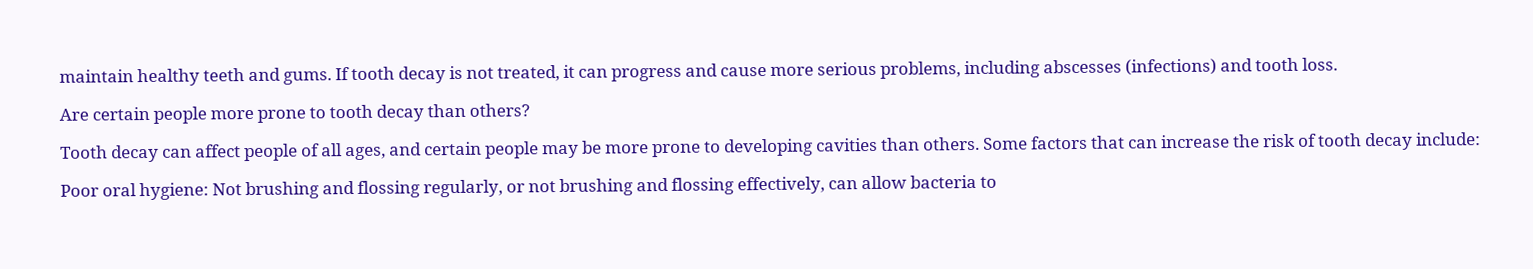maintain healthy teeth and gums. If tooth decay is not treated, it can progress and cause more serious problems, including abscesses (infections) and tooth loss.

Are certain people more prone to tooth decay than others?

Tooth decay can affect people of all ages, and certain people may be more prone to developing cavities than others. Some factors that can increase the risk of tooth decay include:

Poor oral hygiene: Not brushing and flossing regularly, or not brushing and flossing effectively, can allow bacteria to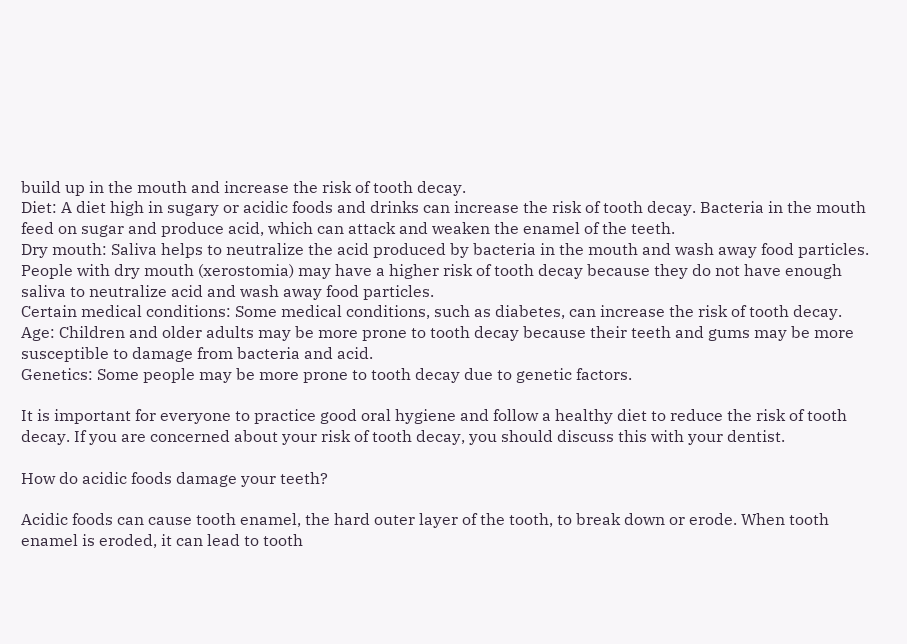build up in the mouth and increase the risk of tooth decay.
Diet: A diet high in sugary or acidic foods and drinks can increase the risk of tooth decay. Bacteria in the mouth feed on sugar and produce acid, which can attack and weaken the enamel of the teeth.
Dry mouth: Saliva helps to neutralize the acid produced by bacteria in the mouth and wash away food particles. People with dry mouth (xerostomia) may have a higher risk of tooth decay because they do not have enough saliva to neutralize acid and wash away food particles.
Certain medical conditions: Some medical conditions, such as diabetes, can increase the risk of tooth decay.
Age: Children and older adults may be more prone to tooth decay because their teeth and gums may be more susceptible to damage from bacteria and acid.
Genetics: Some people may be more prone to tooth decay due to genetic factors.

It is important for everyone to practice good oral hygiene and follow a healthy diet to reduce the risk of tooth decay. If you are concerned about your risk of tooth decay, you should discuss this with your dentist.

How do acidic foods damage your teeth?

Acidic foods can cause tooth enamel, the hard outer layer of the tooth, to break down or erode. When tooth enamel is eroded, it can lead to tooth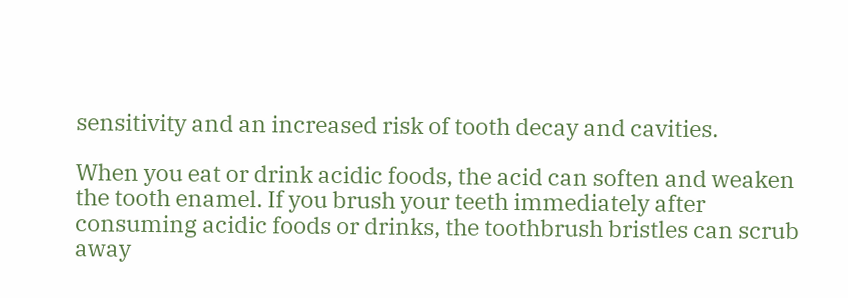sensitivity and an increased risk of tooth decay and cavities.

When you eat or drink acidic foods, the acid can soften and weaken the tooth enamel. If you brush your teeth immediately after consuming acidic foods or drinks, the toothbrush bristles can scrub away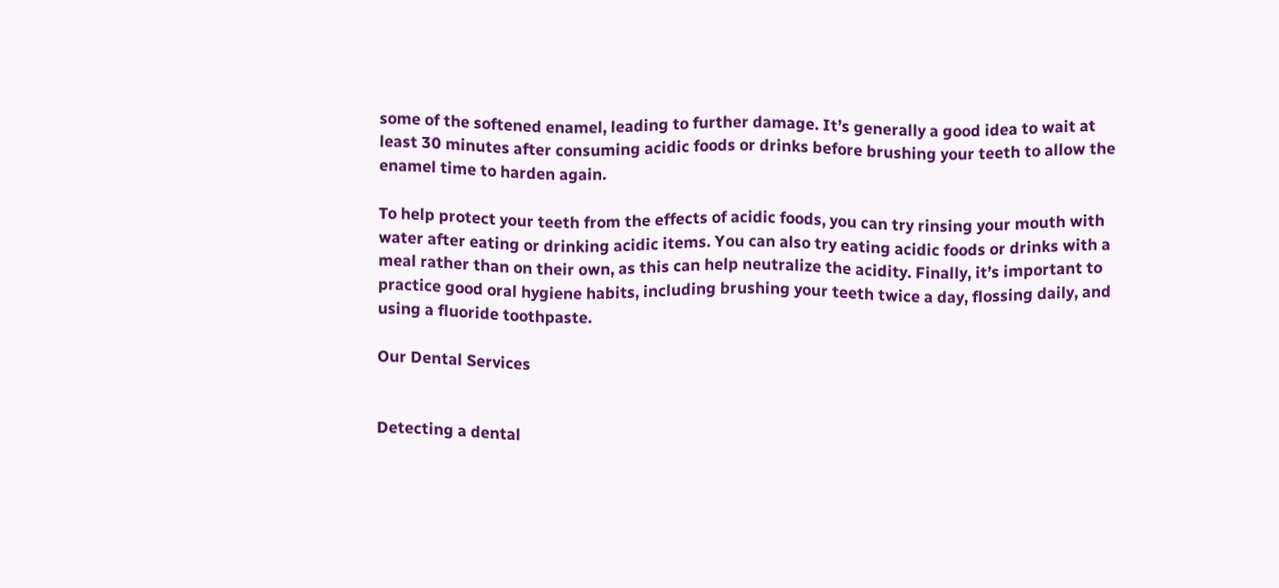some of the softened enamel, leading to further damage. It’s generally a good idea to wait at least 30 minutes after consuming acidic foods or drinks before brushing your teeth to allow the enamel time to harden again.

To help protect your teeth from the effects of acidic foods, you can try rinsing your mouth with water after eating or drinking acidic items. You can also try eating acidic foods or drinks with a meal rather than on their own, as this can help neutralize the acidity. Finally, it’s important to practice good oral hygiene habits, including brushing your teeth twice a day, flossing daily, and using a fluoride toothpaste.

Our Dental Services


Detecting a dental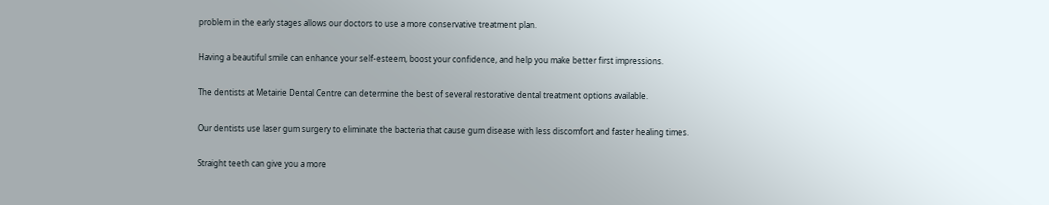problem in the early stages allows our doctors to use a more conservative treatment plan.


Having a beautiful smile can enhance your self-esteem, boost your confidence, and help you make better first impressions.


The dentists at Metairie Dental Centre can determine the best of several restorative dental treatment options available.


Our dentists use laser gum surgery to eliminate the bacteria that cause gum disease with less discomfort and faster healing times.


Straight teeth can give you a more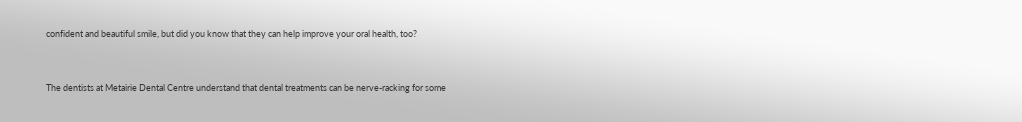confident and beautiful smile, but did you know that they can help improve your oral health, too?


The dentists at Metairie Dental Centre understand that dental treatments can be nerve-racking for some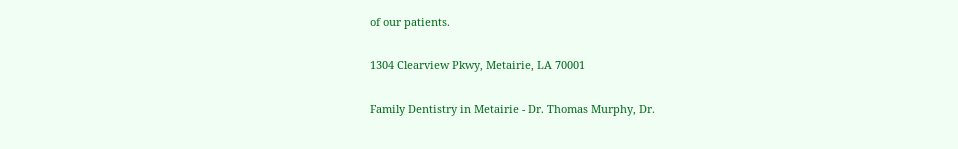of our patients.

1304 Clearview Pkwy, Metairie, LA 70001

Family Dentistry in Metairie - Dr. Thomas Murphy, Dr.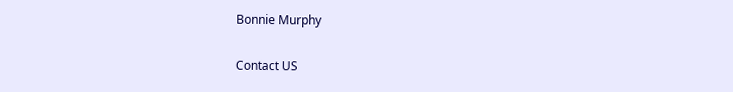Bonnie Murphy

Contact US